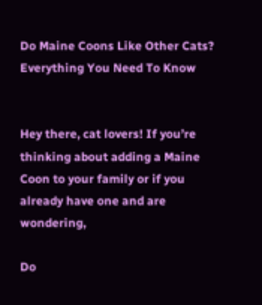Do Maine Coons Like Other Cats? Everything You Need To Know


Hey there, cat lovers! If you’re thinking about adding a Maine Coon to your family or if you already have one and are wondering,

Do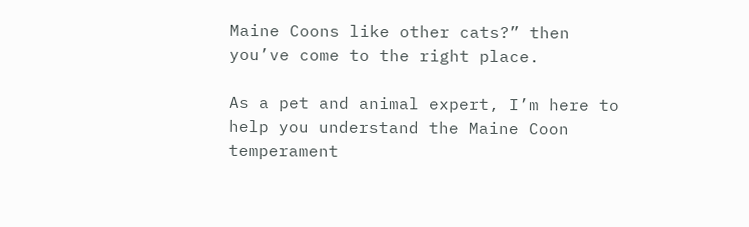Maine Coons like other cats?” then you’ve come to the right place.

As a pet and animal expert, I’m here to help you understand the Maine Coon temperament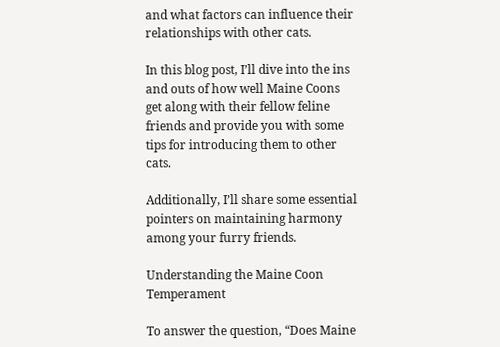and what factors can influence their relationships with other cats.

In this blog post, I’ll dive into the ins and outs of how well Maine Coons get along with their fellow feline friends and provide you with some tips for introducing them to other cats.

Additionally, I’ll share some essential pointers on maintaining harmony among your furry friends.

Understanding the Maine Coon Temperament

To answer the question, “Does Maine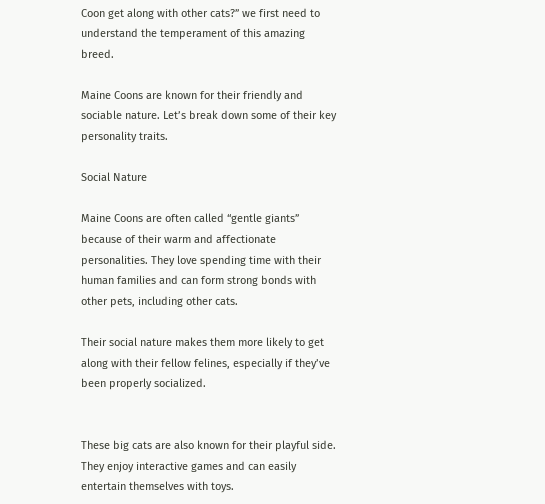Coon get along with other cats?” we first need to understand the temperament of this amazing breed.

Maine Coons are known for their friendly and sociable nature. Let’s break down some of their key personality traits.

Social Nature

Maine Coons are often called “gentle giants” because of their warm and affectionate personalities. They love spending time with their human families and can form strong bonds with other pets, including other cats.

Their social nature makes them more likely to get along with their fellow felines, especially if they’ve been properly socialized.


These big cats are also known for their playful side. They enjoy interactive games and can easily entertain themselves with toys.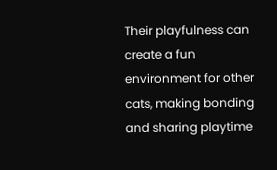Their playfulness can create a fun environment for other cats, making bonding and sharing playtime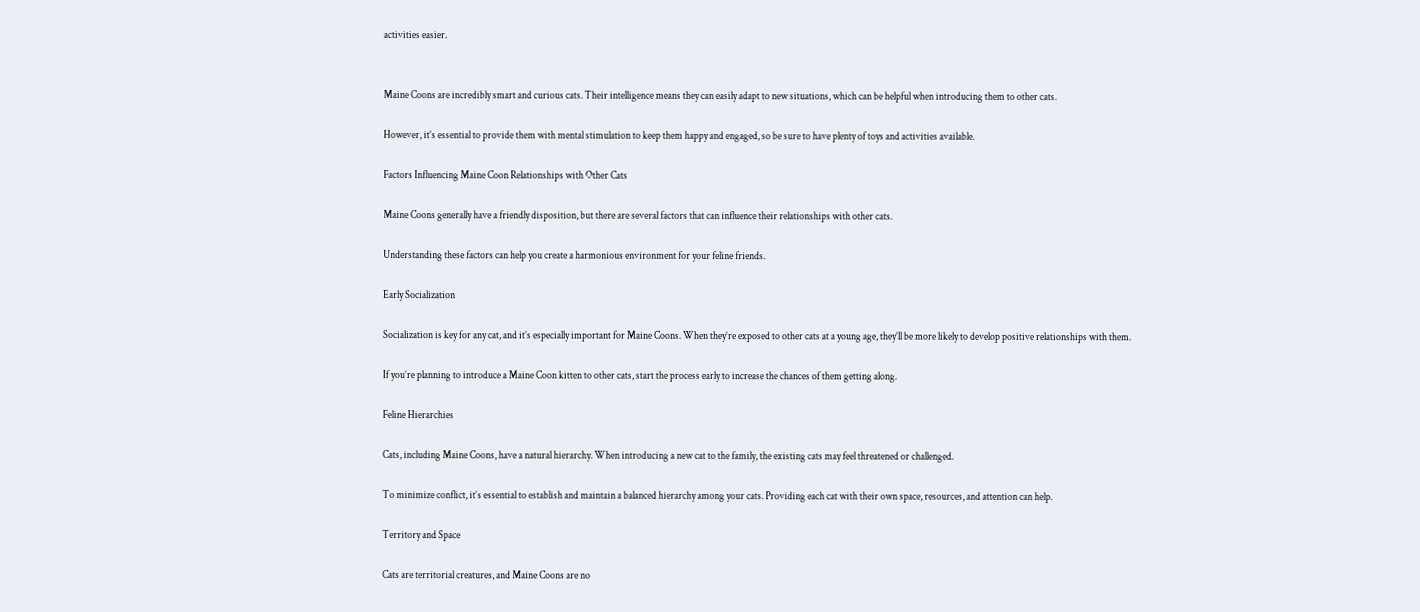activities easier.


Maine Coons are incredibly smart and curious cats. Their intelligence means they can easily adapt to new situations, which can be helpful when introducing them to other cats.

However, it’s essential to provide them with mental stimulation to keep them happy and engaged, so be sure to have plenty of toys and activities available.

Factors Influencing Maine Coon Relationships with Other Cats

Maine Coons generally have a friendly disposition, but there are several factors that can influence their relationships with other cats.

Understanding these factors can help you create a harmonious environment for your feline friends.

Early Socialization

Socialization is key for any cat, and it’s especially important for Maine Coons. When they’re exposed to other cats at a young age, they’ll be more likely to develop positive relationships with them.

If you’re planning to introduce a Maine Coon kitten to other cats, start the process early to increase the chances of them getting along.

Feline Hierarchies

Cats, including Maine Coons, have a natural hierarchy. When introducing a new cat to the family, the existing cats may feel threatened or challenged.

To minimize conflict, it’s essential to establish and maintain a balanced hierarchy among your cats. Providing each cat with their own space, resources, and attention can help.

Territory and Space

Cats are territorial creatures, and Maine Coons are no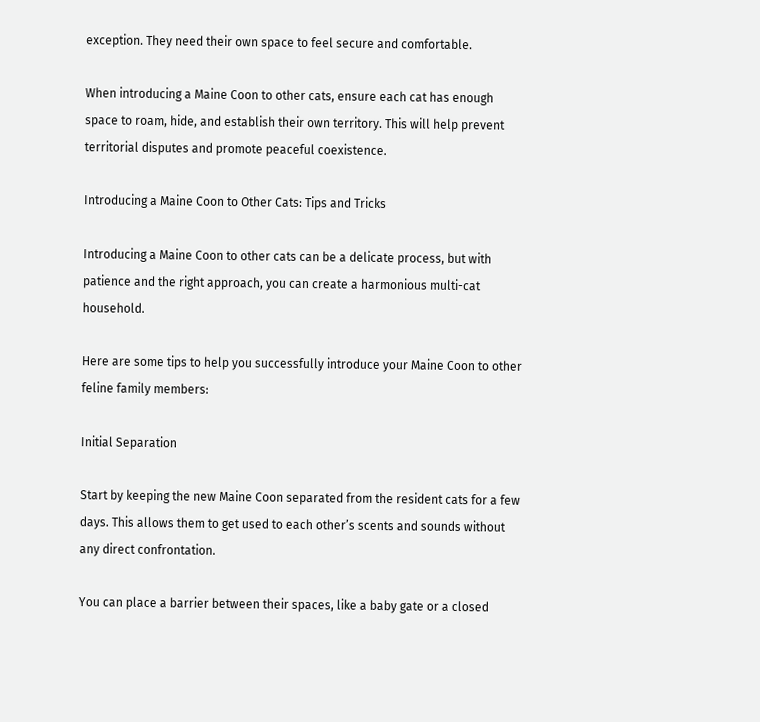exception. They need their own space to feel secure and comfortable.

When introducing a Maine Coon to other cats, ensure each cat has enough space to roam, hide, and establish their own territory. This will help prevent territorial disputes and promote peaceful coexistence.

Introducing a Maine Coon to Other Cats: Tips and Tricks

Introducing a Maine Coon to other cats can be a delicate process, but with patience and the right approach, you can create a harmonious multi-cat household.

Here are some tips to help you successfully introduce your Maine Coon to other feline family members:

Initial Separation

Start by keeping the new Maine Coon separated from the resident cats for a few days. This allows them to get used to each other’s scents and sounds without any direct confrontation.

You can place a barrier between their spaces, like a baby gate or a closed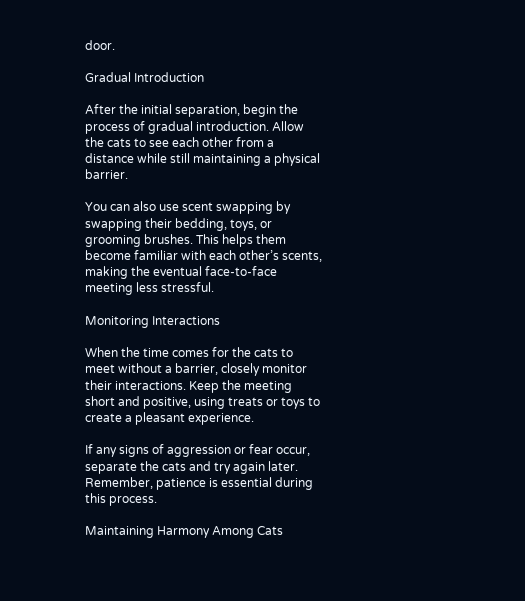door.

Gradual Introduction

After the initial separation, begin the process of gradual introduction. Allow the cats to see each other from a distance while still maintaining a physical barrier.

You can also use scent swapping by swapping their bedding, toys, or grooming brushes. This helps them become familiar with each other’s scents, making the eventual face-to-face meeting less stressful.

Monitoring Interactions

When the time comes for the cats to meet without a barrier, closely monitor their interactions. Keep the meeting short and positive, using treats or toys to create a pleasant experience.

If any signs of aggression or fear occur, separate the cats and try again later. Remember, patience is essential during this process.

Maintaining Harmony Among Cats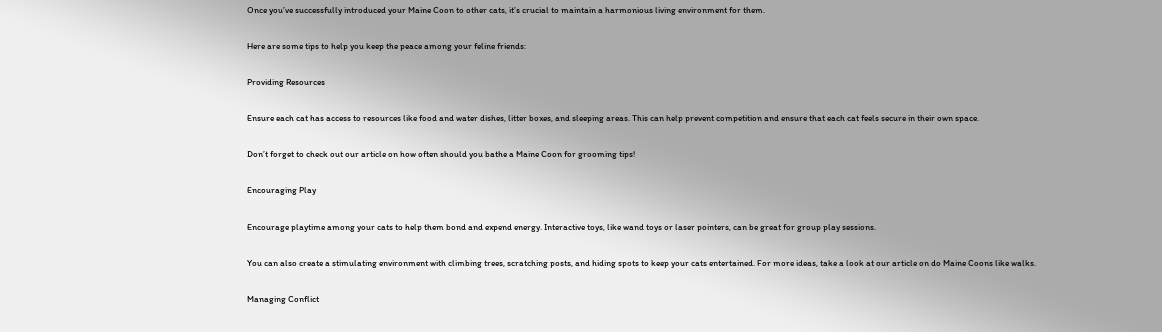Once you’ve successfully introduced your Maine Coon to other cats, it’s crucial to maintain a harmonious living environment for them.

Here are some tips to help you keep the peace among your feline friends:

Providing Resources

Ensure each cat has access to resources like food and water dishes, litter boxes, and sleeping areas. This can help prevent competition and ensure that each cat feels secure in their own space.

Don’t forget to check out our article on how often should you bathe a Maine Coon for grooming tips!

Encouraging Play

Encourage playtime among your cats to help them bond and expend energy. Interactive toys, like wand toys or laser pointers, can be great for group play sessions.

You can also create a stimulating environment with climbing trees, scratching posts, and hiding spots to keep your cats entertained. For more ideas, take a look at our article on do Maine Coons like walks.

Managing Conflict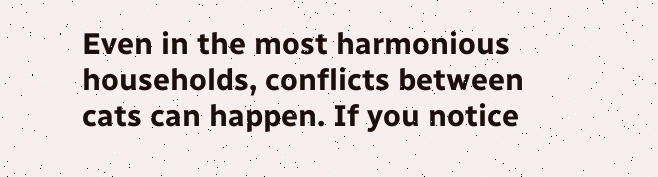Even in the most harmonious households, conflicts between cats can happen. If you notice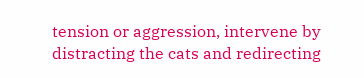tension or aggression, intervene by distracting the cats and redirecting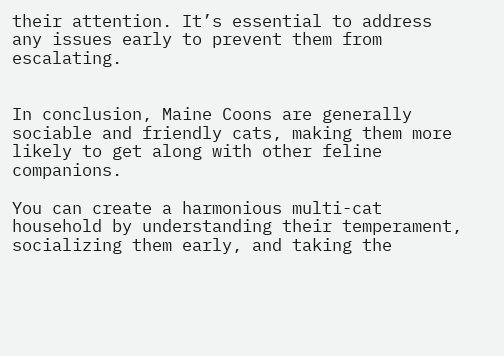their attention. It’s essential to address any issues early to prevent them from escalating.


In conclusion, Maine Coons are generally sociable and friendly cats, making them more likely to get along with other feline companions.

You can create a harmonious multi-cat household by understanding their temperament, socializing them early, and taking the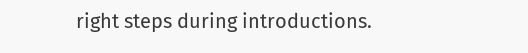right steps during introductions.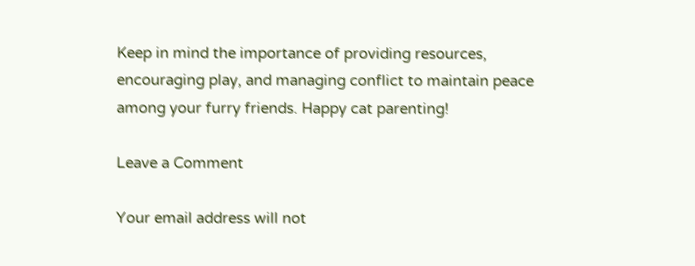Keep in mind the importance of providing resources, encouraging play, and managing conflict to maintain peace among your furry friends. Happy cat parenting!

Leave a Comment

Your email address will not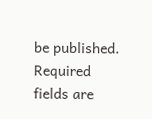be published. Required fields are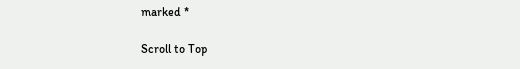marked *

Scroll to Top